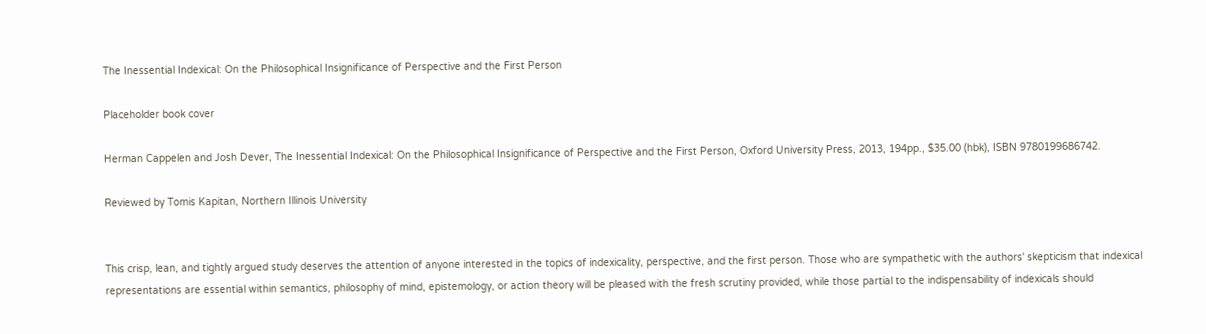The Inessential Indexical: On the Philosophical Insignificance of Perspective and the First Person

Placeholder book cover

Herman Cappelen and Josh Dever, The Inessential Indexical: On the Philosophical Insignificance of Perspective and the First Person, Oxford University Press, 2013, 194pp., $35.00 (hbk), ISBN 9780199686742.

Reviewed by Tomis Kapitan, Northern Illinois University


This crisp, lean, and tightly argued study deserves the attention of anyone interested in the topics of indexicality, perspective, and the first person. Those who are sympathetic with the authors' skepticism that indexical representations are essential within semantics, philosophy of mind, epistemology, or action theory will be pleased with the fresh scrutiny provided, while those partial to the indispensability of indexicals should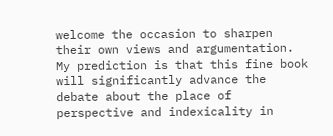welcome the occasion to sharpen their own views and argumentation. My prediction is that this fine book will significantly advance the debate about the place of perspective and indexicality in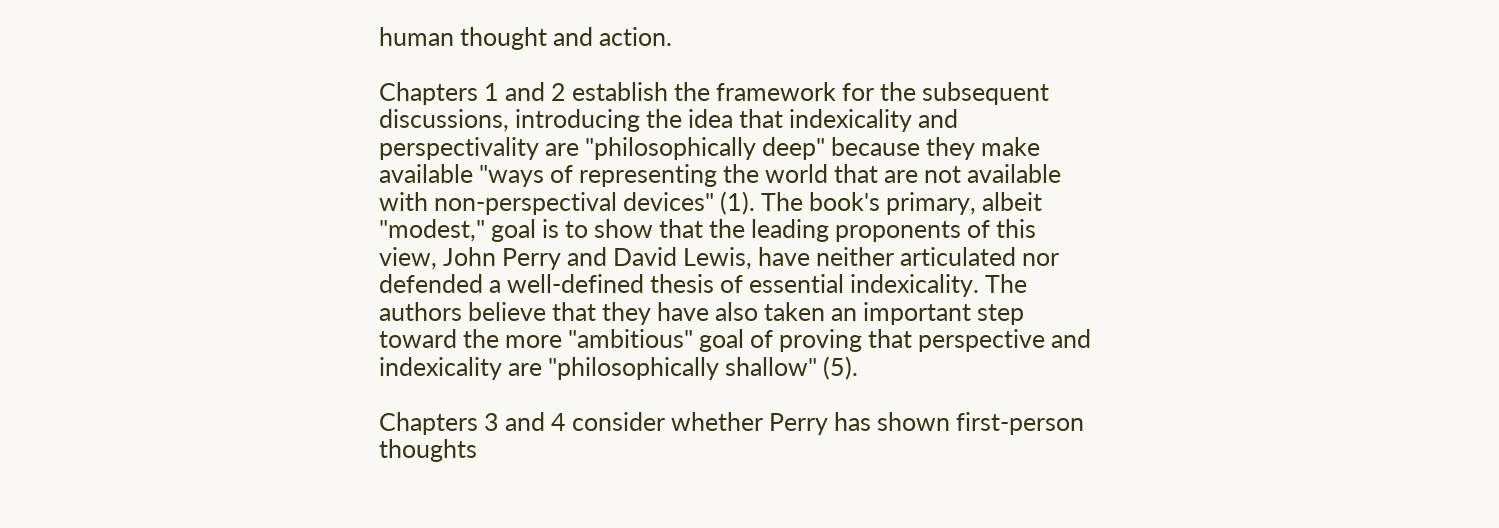human thought and action.

Chapters 1 and 2 establish the framework for the subsequent discussions, introducing the idea that indexicality and perspectivality are "philosophically deep" because they make available "ways of representing the world that are not available with non-perspectival devices" (1). The book's primary, albeit "modest," goal is to show that the leading proponents of this view, John Perry and David Lewis, have neither articulated nor defended a well-defined thesis of essential indexicality. The authors believe that they have also taken an important step toward the more "ambitious" goal of proving that perspective and indexicality are "philosophically shallow" (5).

Chapters 3 and 4 consider whether Perry has shown first-person thoughts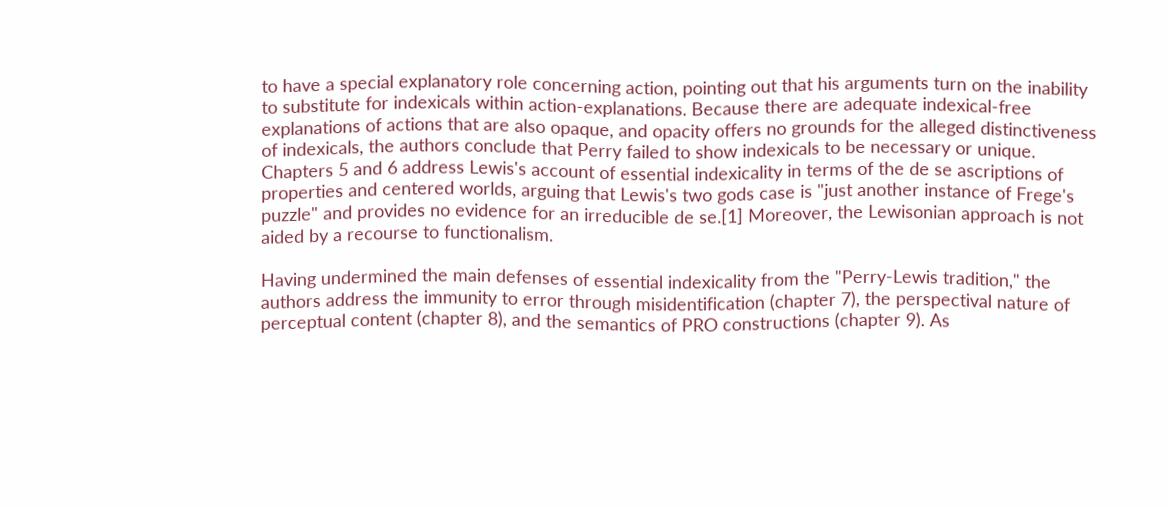to have a special explanatory role concerning action, pointing out that his arguments turn on the inability to substitute for indexicals within action-explanations. Because there are adequate indexical-free explanations of actions that are also opaque, and opacity offers no grounds for the alleged distinctiveness of indexicals, the authors conclude that Perry failed to show indexicals to be necessary or unique. Chapters 5 and 6 address Lewis's account of essential indexicality in terms of the de se ascriptions of properties and centered worlds, arguing that Lewis's two gods case is "just another instance of Frege's puzzle" and provides no evidence for an irreducible de se.[1] Moreover, the Lewisonian approach is not aided by a recourse to functionalism.

Having undermined the main defenses of essential indexicality from the "Perry-Lewis tradition," the authors address the immunity to error through misidentification (chapter 7), the perspectival nature of perceptual content (chapter 8), and the semantics of PRO constructions (chapter 9). As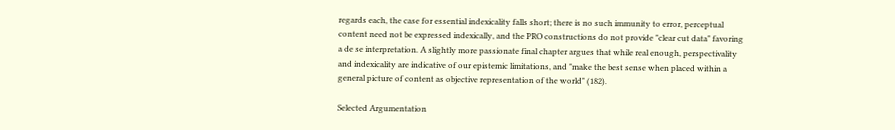regards each, the case for essential indexicality falls short; there is no such immunity to error, perceptual content need not be expressed indexically, and the PRO constructions do not provide "clear cut data" favoring a de se interpretation. A slightly more passionate final chapter argues that while real enough, perspectivality and indexicality are indicative of our epistemic limitations, and "make the best sense when placed within a general picture of content as objective representation of the world" (182).

Selected Argumentation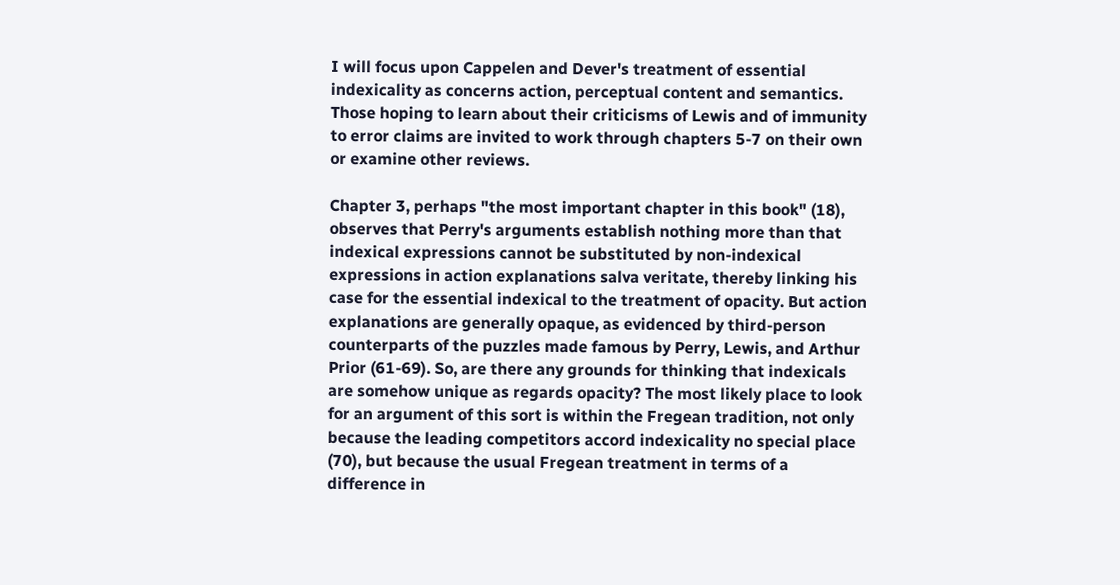I will focus upon Cappelen and Dever's treatment of essential indexicality as concerns action, perceptual content and semantics. Those hoping to learn about their criticisms of Lewis and of immunity to error claims are invited to work through chapters 5-7 on their own or examine other reviews.

Chapter 3, perhaps "the most important chapter in this book" (18), observes that Perry's arguments establish nothing more than that indexical expressions cannot be substituted by non-indexical expressions in action explanations salva veritate, thereby linking his case for the essential indexical to the treatment of opacity. But action explanations are generally opaque, as evidenced by third-person counterparts of the puzzles made famous by Perry, Lewis, and Arthur Prior (61-69). So, are there any grounds for thinking that indexicals are somehow unique as regards opacity? The most likely place to look for an argument of this sort is within the Fregean tradition, not only because the leading competitors accord indexicality no special place (70), but because the usual Fregean treatment in terms of a difference in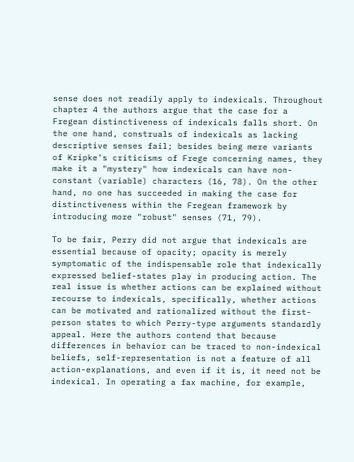sense does not readily apply to indexicals. Throughout chapter 4 the authors argue that the case for a Fregean distinctiveness of indexicals falls short. On the one hand, construals of indexicals as lacking descriptive senses fail; besides being mere variants of Kripke's criticisms of Frege concerning names, they make it a "mystery" how indexicals can have non-constant (variable) characters (16, 78). On the other hand, no one has succeeded in making the case for distinctiveness within the Fregean framework by introducing more "robust" senses (71, 79).

To be fair, Perry did not argue that indexicals are essential because of opacity; opacity is merely symptomatic of the indispensable role that indexically expressed belief-states play in producing action. The real issue is whether actions can be explained without recourse to indexicals, specifically, whether actions can be motivated and rationalized without the first-person states to which Perry-type arguments standardly appeal. Here the authors contend that because differences in behavior can be traced to non-indexical beliefs, self-representation is not a feature of all action-explanations, and even if it is, it need not be indexical. In operating a fax machine, for example,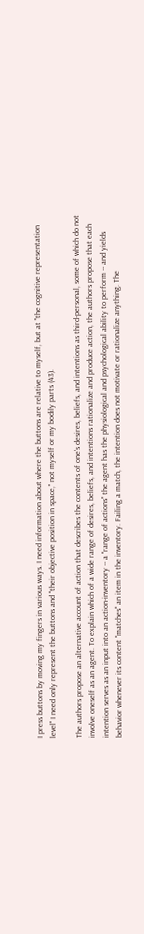I press buttons by moving my fingers in various ways. I need information about where the buttons are relative to myself, but at "the cognitive representation level" I need only represent the buttons and "their objective position in space," not myself or my bodily parts (43).

The authors propose an alternative account of action that describes the contents of one's desires, beliefs, and intentions as third-personal, some of which do not involve oneself as an agent. To explain which of a wide range of desires, beliefs, and intentions rationalize and produce action, the authors propose that each intention serves as an input into an action-inventory -- a "range of actions" the agent has the physiological and psychological ability to perform -- and yields behavior whenever its content "matches" an item in the inventory. Failing a match, the intention does not motivate or rationalize anything. The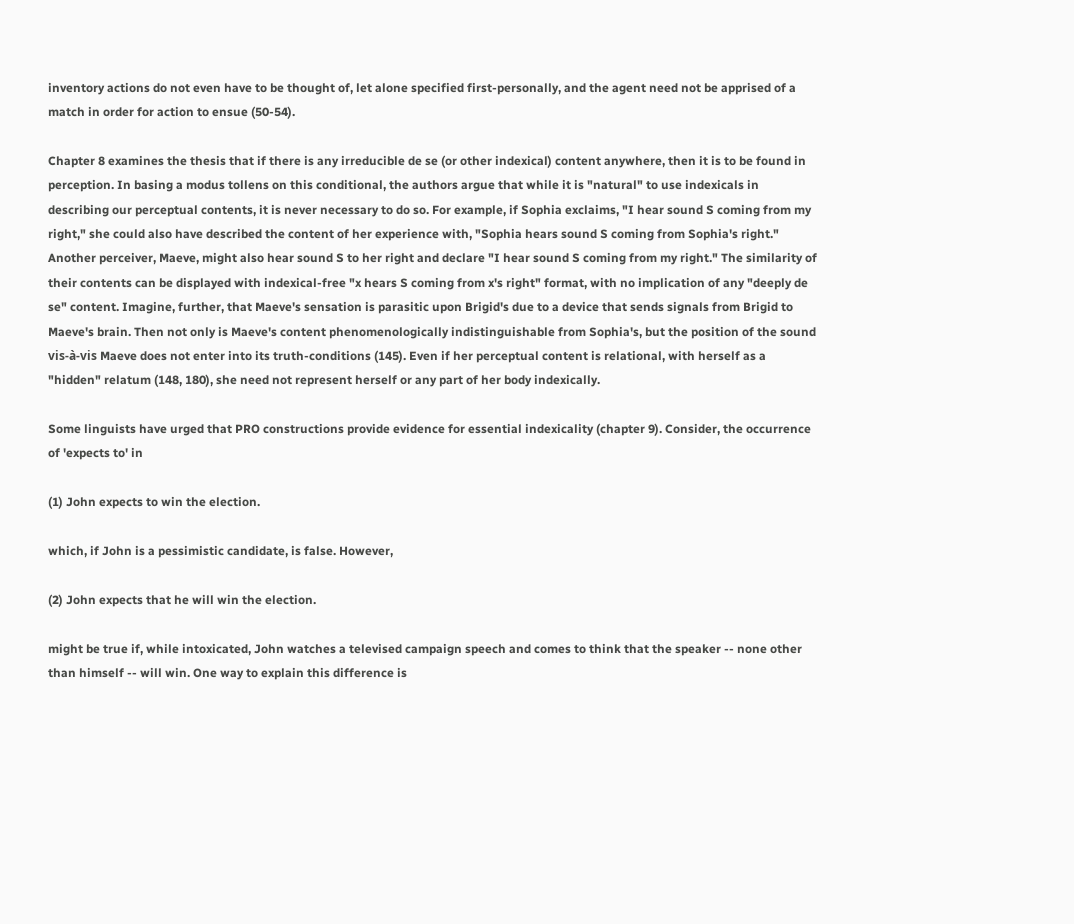inventory actions do not even have to be thought of, let alone specified first-personally, and the agent need not be apprised of a match in order for action to ensue (50-54).

Chapter 8 examines the thesis that if there is any irreducible de se (or other indexical) content anywhere, then it is to be found in perception. In basing a modus tollens on this conditional, the authors argue that while it is "natural" to use indexicals in describing our perceptual contents, it is never necessary to do so. For example, if Sophia exclaims, "I hear sound S coming from my right," she could also have described the content of her experience with, "Sophia hears sound S coming from Sophia's right." Another perceiver, Maeve, might also hear sound S to her right and declare "I hear sound S coming from my right." The similarity of their contents can be displayed with indexical-free "x hears S coming from x's right" format, with no implication of any "deeply de se" content. Imagine, further, that Maeve's sensation is parasitic upon Brigid's due to a device that sends signals from Brigid to Maeve's brain. Then not only is Maeve's content phenomenologically indistinguishable from Sophia's, but the position of the sound vis-à-vis Maeve does not enter into its truth-conditions (145). Even if her perceptual content is relational, with herself as a "hidden" relatum (148, 180), she need not represent herself or any part of her body indexically.

Some linguists have urged that PRO constructions provide evidence for essential indexicality (chapter 9). Consider, the occurrence of 'expects to' in

(1) John expects to win the election.

which, if John is a pessimistic candidate, is false. However,

(2) John expects that he will win the election.

might be true if, while intoxicated, John watches a televised campaign speech and comes to think that the speaker -- none other than himself -- will win. One way to explain this difference is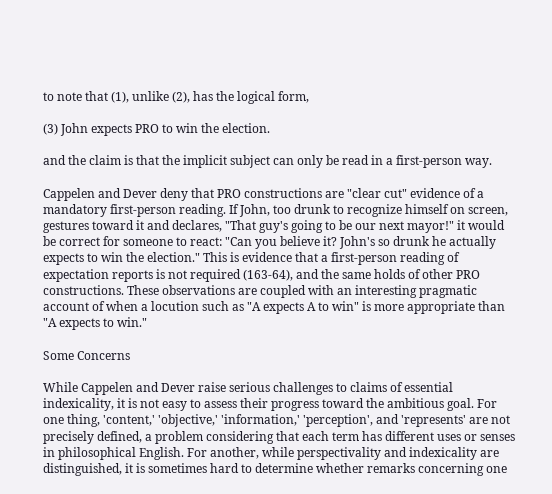to note that (1), unlike (2), has the logical form,

(3) John expects PRO to win the election.

and the claim is that the implicit subject can only be read in a first-person way.

Cappelen and Dever deny that PRO constructions are "clear cut" evidence of a mandatory first-person reading. If John, too drunk to recognize himself on screen, gestures toward it and declares, "That guy's going to be our next mayor!" it would be correct for someone to react: "Can you believe it? John's so drunk he actually expects to win the election." This is evidence that a first-person reading of expectation reports is not required (163-64), and the same holds of other PRO constructions. These observations are coupled with an interesting pragmatic account of when a locution such as "A expects A to win" is more appropriate than "A expects to win."

Some Concerns

While Cappelen and Dever raise serious challenges to claims of essential indexicality, it is not easy to assess their progress toward the ambitious goal. For one thing, 'content,' 'objective,' 'information,' 'perception', and 'represents' are not precisely defined, a problem considering that each term has different uses or senses in philosophical English. For another, while perspectivality and indexicality are distinguished, it is sometimes hard to determine whether remarks concerning one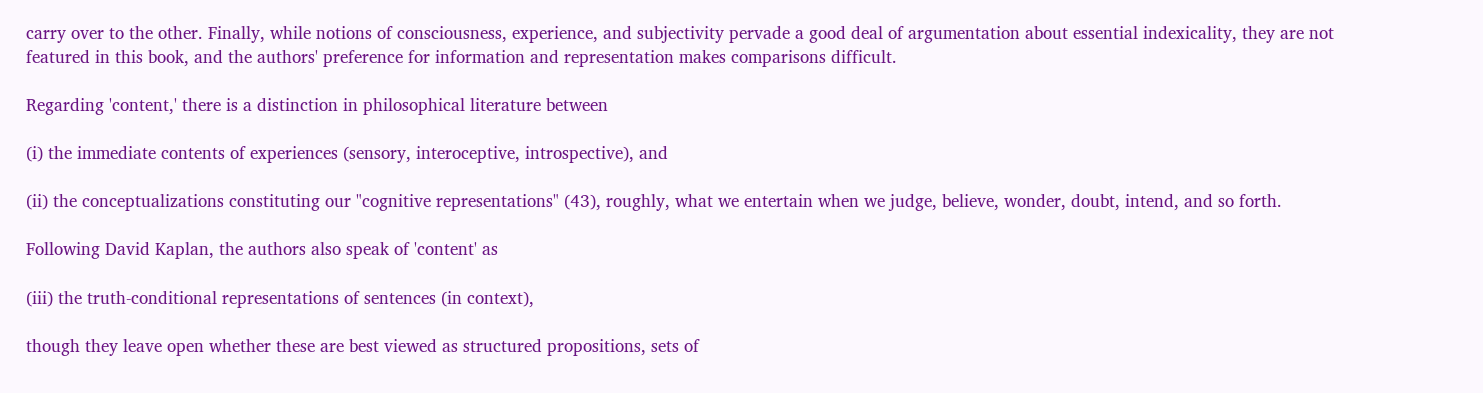carry over to the other. Finally, while notions of consciousness, experience, and subjectivity pervade a good deal of argumentation about essential indexicality, they are not featured in this book, and the authors' preference for information and representation makes comparisons difficult.

Regarding 'content,' there is a distinction in philosophical literature between

(i) the immediate contents of experiences (sensory, interoceptive, introspective), and

(ii) the conceptualizations constituting our "cognitive representations" (43), roughly, what we entertain when we judge, believe, wonder, doubt, intend, and so forth.

Following David Kaplan, the authors also speak of 'content' as

(iii) the truth-conditional representations of sentences (in context),

though they leave open whether these are best viewed as structured propositions, sets of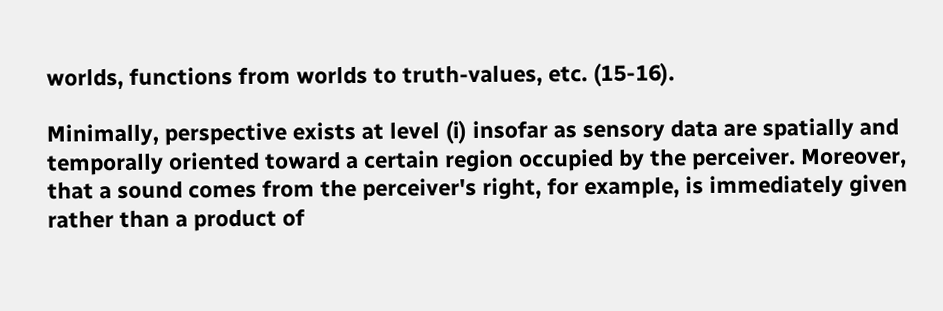worlds, functions from worlds to truth-values, etc. (15-16).

Minimally, perspective exists at level (i) insofar as sensory data are spatially and temporally oriented toward a certain region occupied by the perceiver. Moreover, that a sound comes from the perceiver's right, for example, is immediately given rather than a product of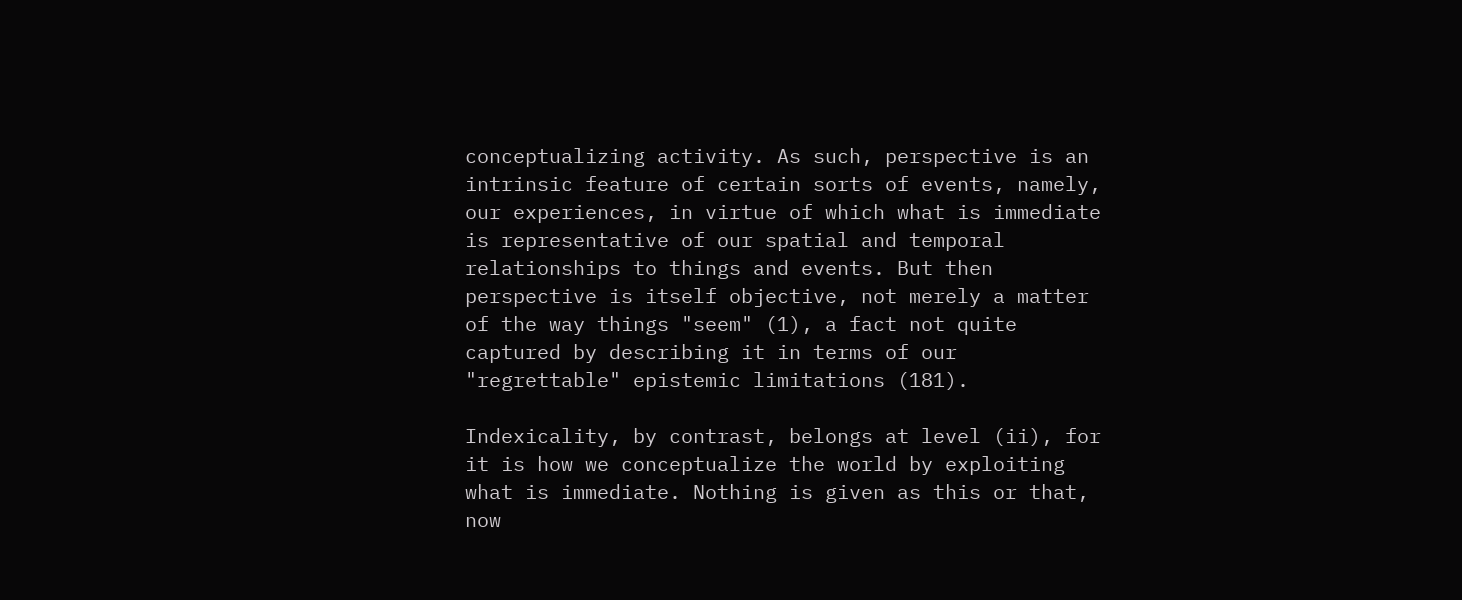conceptualizing activity. As such, perspective is an intrinsic feature of certain sorts of events, namely, our experiences, in virtue of which what is immediate is representative of our spatial and temporal relationships to things and events. But then perspective is itself objective, not merely a matter of the way things "seem" (1), a fact not quite captured by describing it in terms of our "regrettable" epistemic limitations (181).

Indexicality, by contrast, belongs at level (ii), for it is how we conceptualize the world by exploiting what is immediate. Nothing is given as this or that, now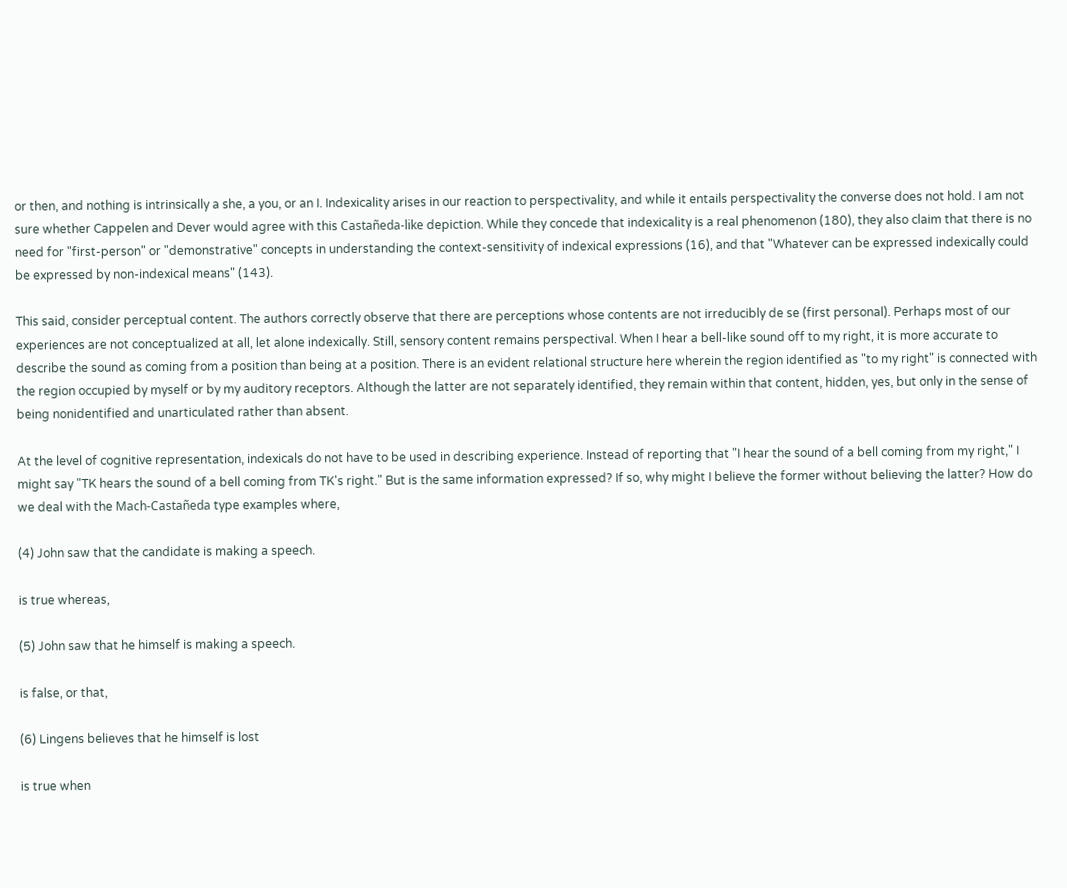or then, and nothing is intrinsically a she, a you, or an I. Indexicality arises in our reaction to perspectivality, and while it entails perspectivality the converse does not hold. I am not sure whether Cappelen and Dever would agree with this Castañeda-like depiction. While they concede that indexicality is a real phenomenon (180), they also claim that there is no need for "first-person" or "demonstrative" concepts in understanding the context-sensitivity of indexical expressions (16), and that "Whatever can be expressed indexically could be expressed by non-indexical means" (143).

This said, consider perceptual content. The authors correctly observe that there are perceptions whose contents are not irreducibly de se (first personal). Perhaps most of our experiences are not conceptualized at all, let alone indexically. Still, sensory content remains perspectival. When I hear a bell-like sound off to my right, it is more accurate to describe the sound as coming from a position than being at a position. There is an evident relational structure here wherein the region identified as "to my right" is connected with the region occupied by myself or by my auditory receptors. Although the latter are not separately identified, they remain within that content, hidden, yes, but only in the sense of being nonidentified and unarticulated rather than absent.

At the level of cognitive representation, indexicals do not have to be used in describing experience. Instead of reporting that "I hear the sound of a bell coming from my right," I might say "TK hears the sound of a bell coming from TK's right." But is the same information expressed? If so, why might I believe the former without believing the latter? How do we deal with the Mach-Castañeda type examples where,

(4) John saw that the candidate is making a speech.

is true whereas,

(5) John saw that he himself is making a speech.

is false, or that,

(6) Lingens believes that he himself is lost

is true when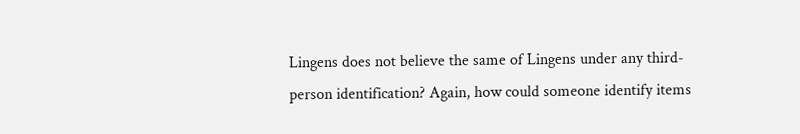Lingens does not believe the same of Lingens under any third-person identification? Again, how could someone identify items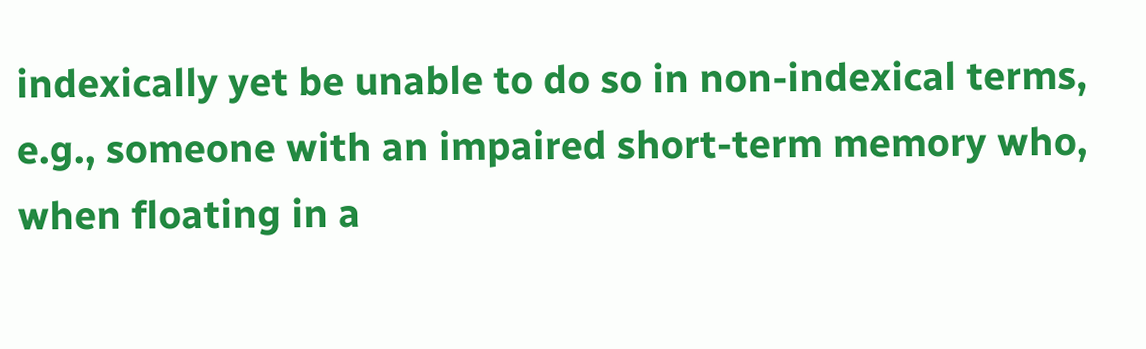indexically yet be unable to do so in non-indexical terms, e.g., someone with an impaired short-term memory who, when floating in a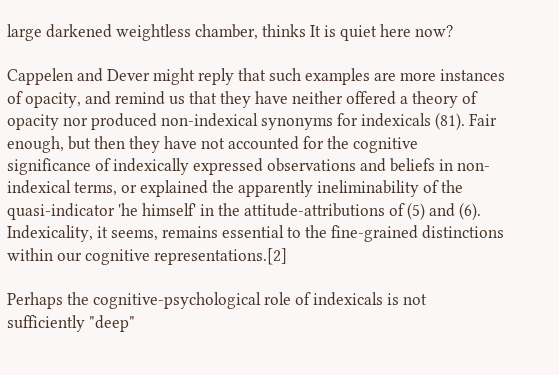large darkened weightless chamber, thinks It is quiet here now?

Cappelen and Dever might reply that such examples are more instances of opacity, and remind us that they have neither offered a theory of opacity nor produced non-indexical synonyms for indexicals (81). Fair enough, but then they have not accounted for the cognitive significance of indexically expressed observations and beliefs in non-indexical terms, or explained the apparently ineliminability of the quasi-indicator 'he himself' in the attitude-attributions of (5) and (6). Indexicality, it seems, remains essential to the fine-grained distinctions within our cognitive representations.[2]

Perhaps the cognitive-psychological role of indexicals is not sufficiently "deep"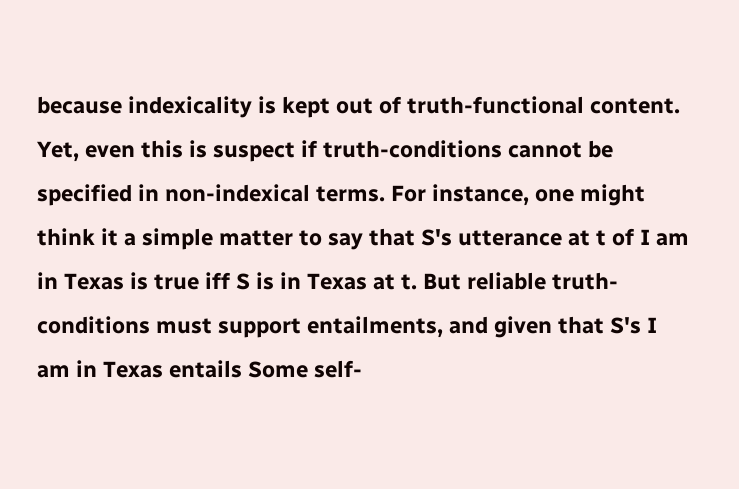because indexicality is kept out of truth-functional content. Yet, even this is suspect if truth-conditions cannot be specified in non-indexical terms. For instance, one might think it a simple matter to say that S's utterance at t of I am in Texas is true iff S is in Texas at t. But reliable truth-conditions must support entailments, and given that S's I am in Texas entails Some self-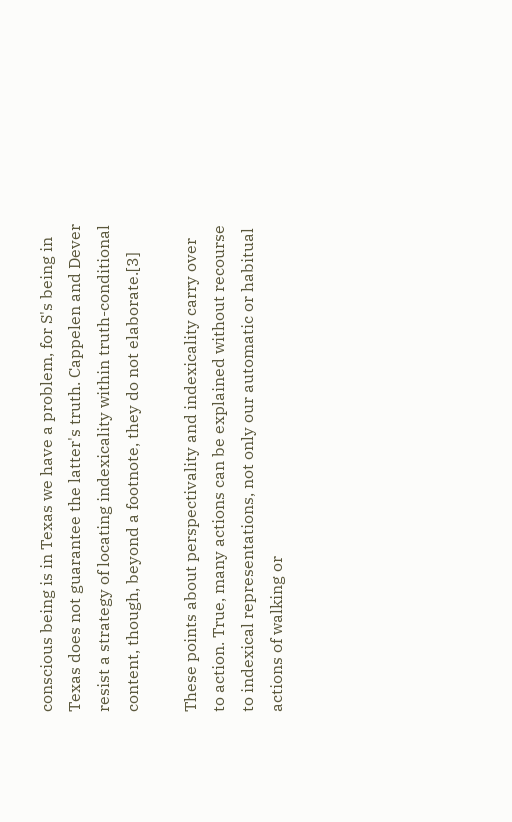conscious being is in Texas we have a problem, for S's being in Texas does not guarantee the latter's truth. Cappelen and Dever resist a strategy of locating indexicality within truth-conditional content, though, beyond a footnote, they do not elaborate.[3]

These points about perspectivality and indexicality carry over to action. True, many actions can be explained without recourse to indexical representations, not only our automatic or habitual actions of walking or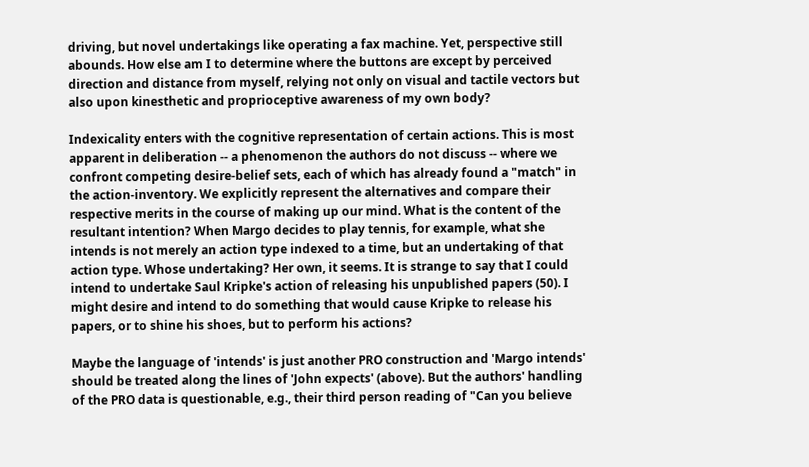driving, but novel undertakings like operating a fax machine. Yet, perspective still abounds. How else am I to determine where the buttons are except by perceived direction and distance from myself, relying not only on visual and tactile vectors but also upon kinesthetic and proprioceptive awareness of my own body?

Indexicality enters with the cognitive representation of certain actions. This is most apparent in deliberation -- a phenomenon the authors do not discuss -- where we confront competing desire-belief sets, each of which has already found a "match" in the action-inventory. We explicitly represent the alternatives and compare their respective merits in the course of making up our mind. What is the content of the resultant intention? When Margo decides to play tennis, for example, what she intends is not merely an action type indexed to a time, but an undertaking of that action type. Whose undertaking? Her own, it seems. It is strange to say that I could intend to undertake Saul Kripke's action of releasing his unpublished papers (50). I might desire and intend to do something that would cause Kripke to release his papers, or to shine his shoes, but to perform his actions?

Maybe the language of 'intends' is just another PRO construction and 'Margo intends' should be treated along the lines of 'John expects' (above). But the authors' handling of the PRO data is questionable, e.g., their third person reading of "Can you believe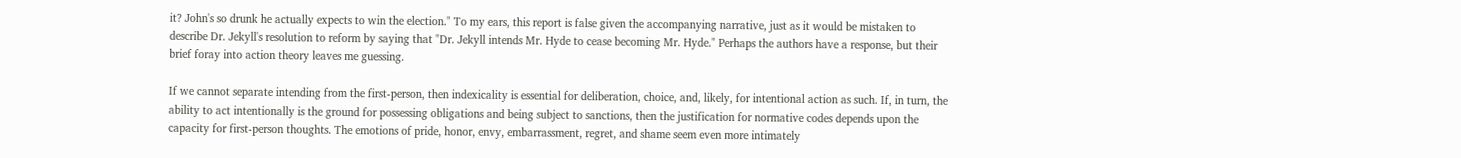it? John's so drunk he actually expects to win the election." To my ears, this report is false given the accompanying narrative, just as it would be mistaken to describe Dr. Jekyll's resolution to reform by saying that "Dr. Jekyll intends Mr. Hyde to cease becoming Mr. Hyde." Perhaps the authors have a response, but their brief foray into action theory leaves me guessing.

If we cannot separate intending from the first-person, then indexicality is essential for deliberation, choice, and, likely, for intentional action as such. If, in turn, the ability to act intentionally is the ground for possessing obligations and being subject to sanctions, then the justification for normative codes depends upon the capacity for first-person thoughts. The emotions of pride, honor, envy, embarrassment, regret, and shame seem even more intimately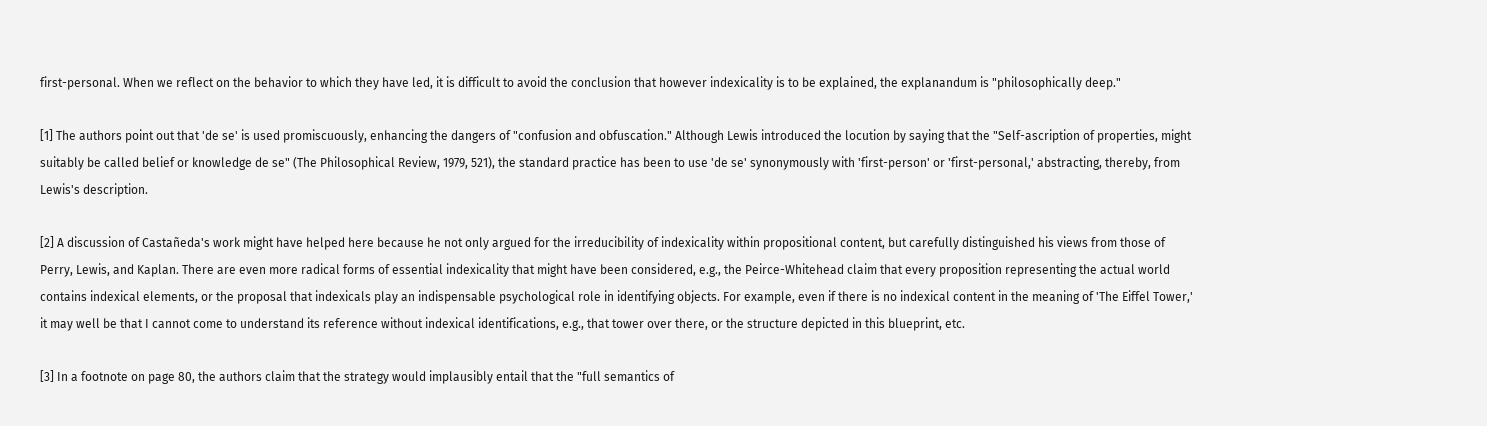first-personal. When we reflect on the behavior to which they have led, it is difficult to avoid the conclusion that however indexicality is to be explained, the explanandum is "philosophically deep."

[1] The authors point out that 'de se' is used promiscuously, enhancing the dangers of "confusion and obfuscation." Although Lewis introduced the locution by saying that the "Self-ascription of properties, might suitably be called belief or knowledge de se" (The Philosophical Review, 1979, 521), the standard practice has been to use 'de se' synonymously with 'first-person' or 'first-personal,' abstracting, thereby, from Lewis's description.

[2] A discussion of Castañeda's work might have helped here because he not only argued for the irreducibility of indexicality within propositional content, but carefully distinguished his views from those of Perry, Lewis, and Kaplan. There are even more radical forms of essential indexicality that might have been considered, e.g., the Peirce-Whitehead claim that every proposition representing the actual world contains indexical elements, or the proposal that indexicals play an indispensable psychological role in identifying objects. For example, even if there is no indexical content in the meaning of 'The Eiffel Tower,' it may well be that I cannot come to understand its reference without indexical identifications, e.g., that tower over there, or the structure depicted in this blueprint, etc.

[3] In a footnote on page 80, the authors claim that the strategy would implausibly entail that the "full semantics of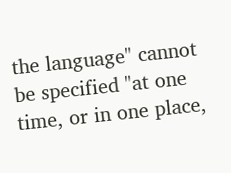the language" cannot be specified "at one time, or in one place,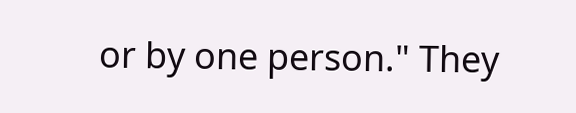or by one person." They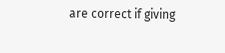are correct if giving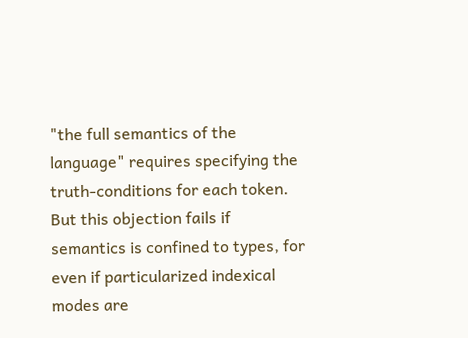"the full semantics of the language" requires specifying the truth-conditions for each token. But this objection fails if semantics is confined to types, for even if particularized indexical modes are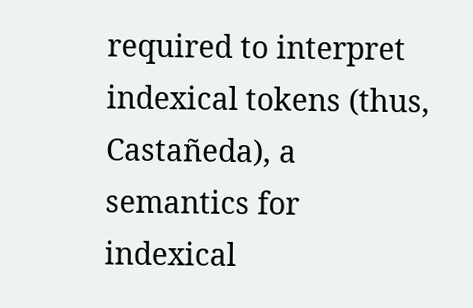required to interpret indexical tokens (thus, Castañeda), a semantics for indexical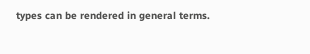types can be rendered in general terms.